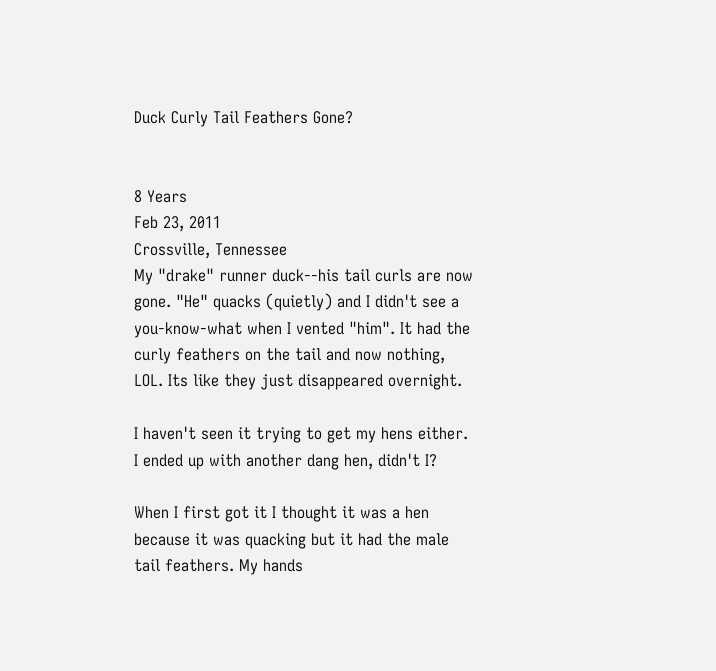Duck Curly Tail Feathers Gone?


8 Years
Feb 23, 2011
Crossville, Tennessee
My "drake" runner duck--his tail curls are now gone. "He" quacks (quietly) and I didn't see a you-know-what when I vented "him". It had the curly feathers on the tail and now nothing, LOL. Its like they just disappeared overnight.

I haven't seen it trying to get my hens either. I ended up with another dang hen, didn't I?

When I first got it I thought it was a hen because it was quacking but it had the male tail feathers. My hands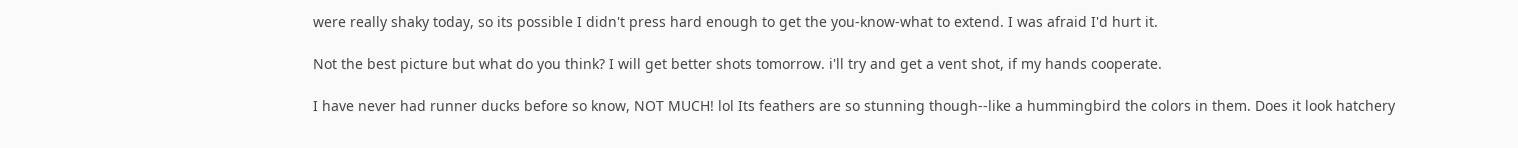were really shaky today, so its possible I didn't press hard enough to get the you-know-what to extend. I was afraid I'd hurt it.

Not the best picture but what do you think? I will get better shots tomorrow. i'll try and get a vent shot, if my hands cooperate.

I have never had runner ducks before so know, NOT MUCH! lol Its feathers are so stunning though--like a hummingbird the colors in them. Does it look hatchery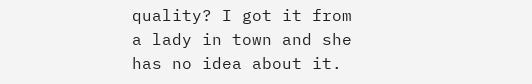quality? I got it from a lady in town and she has no idea about it.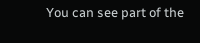You can see part of the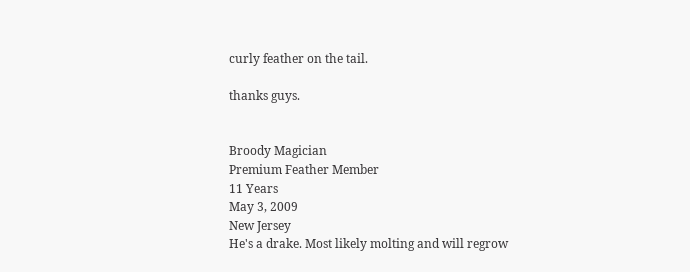curly feather on the tail.

thanks guys.


Broody Magician
Premium Feather Member
11 Years
May 3, 2009
New Jersey
He's a drake. Most likely molting and will regrow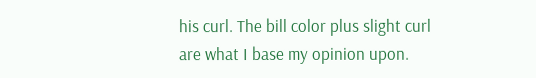his curl. The bill color plus slight curl are what I base my opinion upon.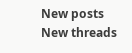New posts New threads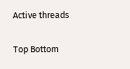Active threads

Top Bottom